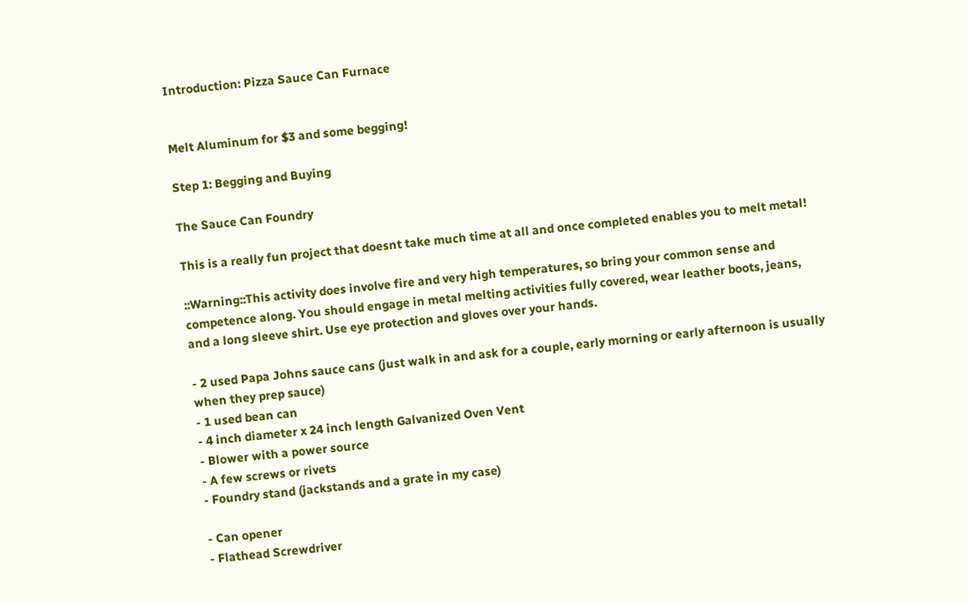Introduction: Pizza Sauce Can Furnace


Melt Aluminum for $3 and some begging!

Step 1: Begging and Buying

The Sauce Can Foundry

This is a really fun project that doesnt take much time at all and once completed enables you to melt metal!

::Warning::This activity does involve fire and very high temperatures, so bring your common sense and competence along. You should engage in metal melting activities fully covered, wear leather boots, jeans, and a long sleeve shirt. Use eye protection and gloves over your hands.

- 2 used Papa Johns sauce cans (just walk in and ask for a couple, early morning or early afternoon is usually when they prep sauce)
- 1 used bean can
- 4 inch diameter x 24 inch length Galvanized Oven Vent
- Blower with a power source
- A few screws or rivets
- Foundry stand (jackstands and a grate in my case)

- Can opener
- Flathead Screwdriver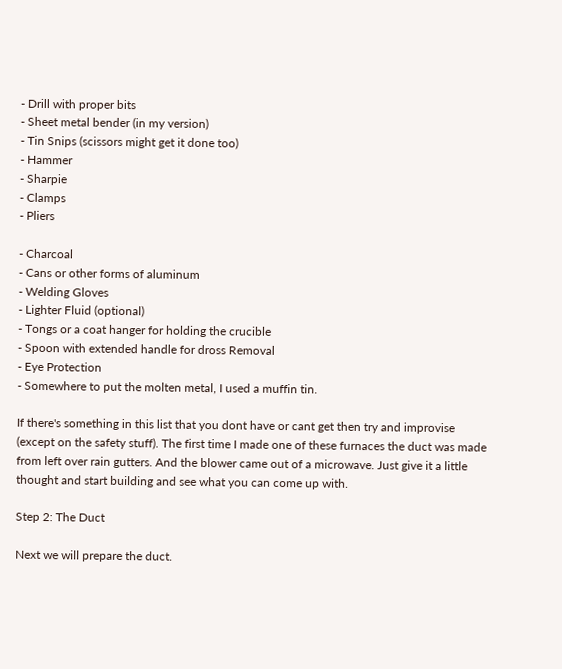- Drill with proper bits
- Sheet metal bender (in my version)
- Tin Snips (scissors might get it done too)
- Hammer
- Sharpie
- Clamps
- Pliers

- Charcoal
- Cans or other forms of aluminum
- Welding Gloves
- Lighter Fluid (optional)
- Tongs or a coat hanger for holding the crucible
- Spoon with extended handle for dross Removal
- Eye Protection
- Somewhere to put the molten metal, I used a muffin tin.

If there's something in this list that you dont have or cant get then try and improvise (except on the safety stuff). The first time I made one of these furnaces the duct was made from left over rain gutters. And the blower came out of a microwave. Just give it a little thought and start building and see what you can come up with.

Step 2: The Duct

Next we will prepare the duct.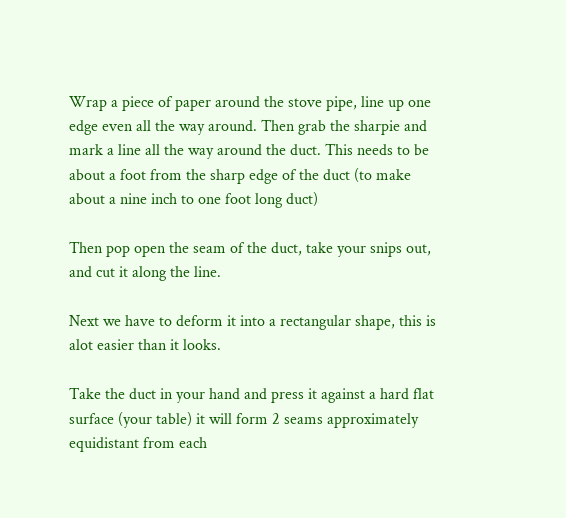Wrap a piece of paper around the stove pipe, line up one edge even all the way around. Then grab the sharpie and mark a line all the way around the duct. This needs to be about a foot from the sharp edge of the duct (to make about a nine inch to one foot long duct)

Then pop open the seam of the duct, take your snips out, and cut it along the line.

Next we have to deform it into a rectangular shape, this is alot easier than it looks.

Take the duct in your hand and press it against a hard flat surface (your table) it will form 2 seams approximately equidistant from each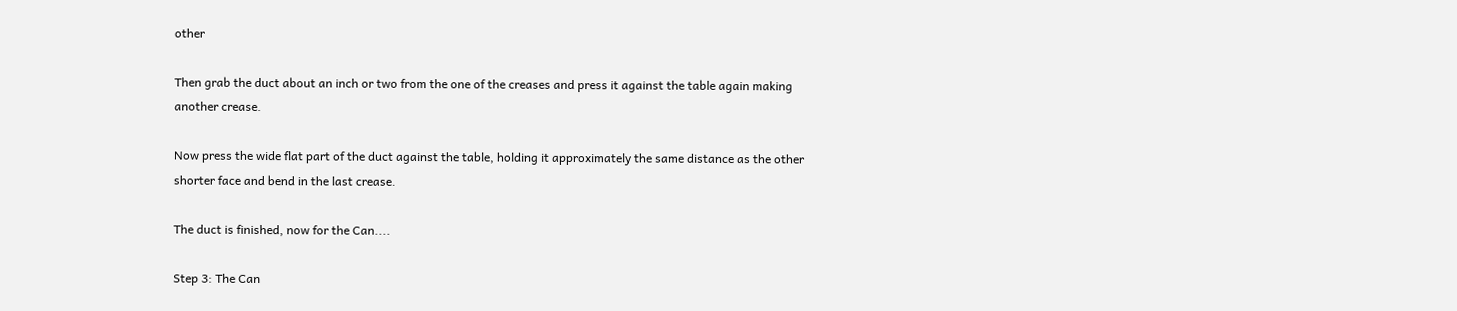other

Then grab the duct about an inch or two from the one of the creases and press it against the table again making another crease.

Now press the wide flat part of the duct against the table, holding it approximately the same distance as the other shorter face and bend in the last crease.

The duct is finished, now for the Can....

Step 3: The Can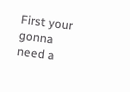First your gonna need a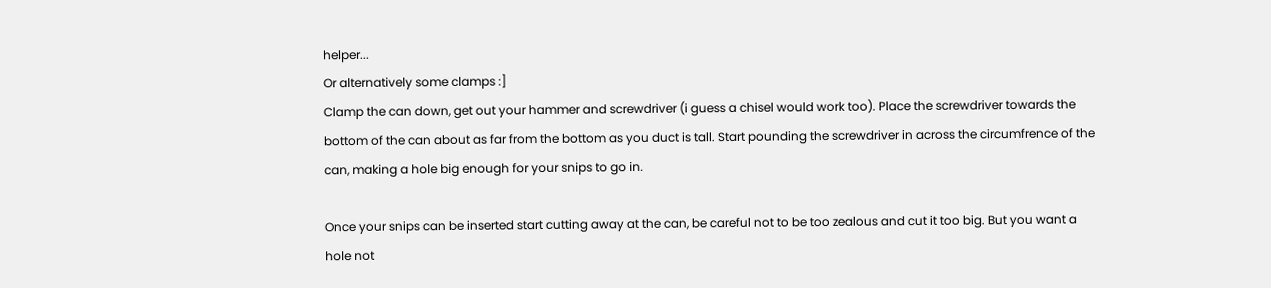helper...
Or alternatively some clamps :]
Clamp the can down, get out your hammer and screwdriver (i guess a chisel would work too). Place the screwdriver towards the bottom of the can about as far from the bottom as you duct is tall. Start pounding the screwdriver in across the circumfrence of the can, making a hole big enough for your snips to go in.

Once your snips can be inserted start cutting away at the can, be careful not to be too zealous and cut it too big. But you want a hole not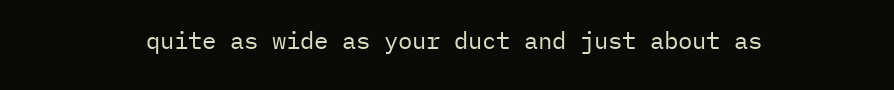quite as wide as your duct and just about as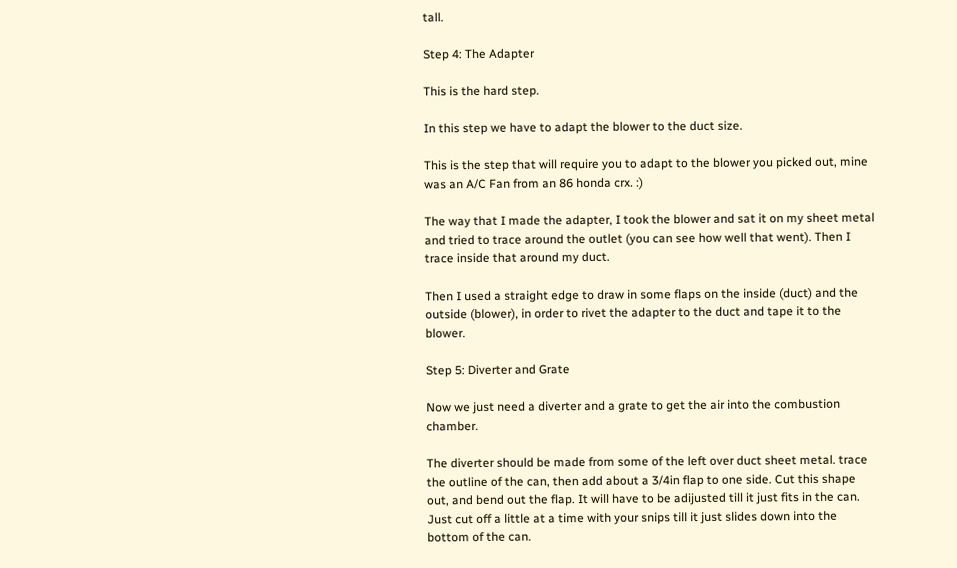tall.

Step 4: The Adapter

This is the hard step.

In this step we have to adapt the blower to the duct size.

This is the step that will require you to adapt to the blower you picked out, mine was an A/C Fan from an 86 honda crx. :)

The way that I made the adapter, I took the blower and sat it on my sheet metal and tried to trace around the outlet (you can see how well that went). Then I trace inside that around my duct.

Then I used a straight edge to draw in some flaps on the inside (duct) and the outside (blower), in order to rivet the adapter to the duct and tape it to the blower.

Step 5: Diverter and Grate

Now we just need a diverter and a grate to get the air into the combustion chamber.

The diverter should be made from some of the left over duct sheet metal. trace the outline of the can, then add about a 3/4in flap to one side. Cut this shape out, and bend out the flap. It will have to be adijusted till it just fits in the can. Just cut off a little at a time with your snips till it just slides down into the bottom of the can.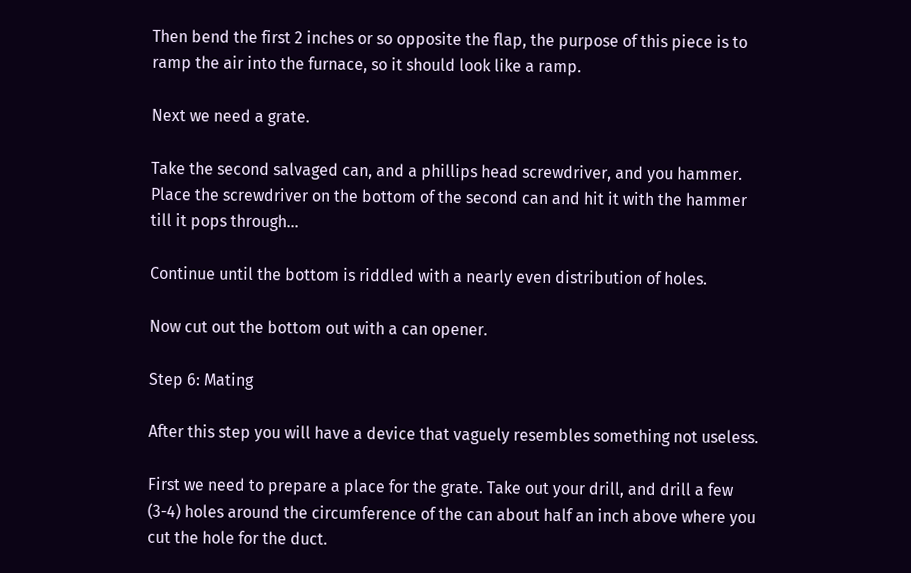Then bend the first 2 inches or so opposite the flap, the purpose of this piece is to ramp the air into the furnace, so it should look like a ramp.

Next we need a grate.

Take the second salvaged can, and a phillips head screwdriver, and you hammer. Place the screwdriver on the bottom of the second can and hit it with the hammer till it pops through...

Continue until the bottom is riddled with a nearly even distribution of holes.

Now cut out the bottom out with a can opener.

Step 6: Mating

After this step you will have a device that vaguely resembles something not useless.

First we need to prepare a place for the grate. Take out your drill, and drill a few (3-4) holes around the circumference of the can about half an inch above where you cut the hole for the duct.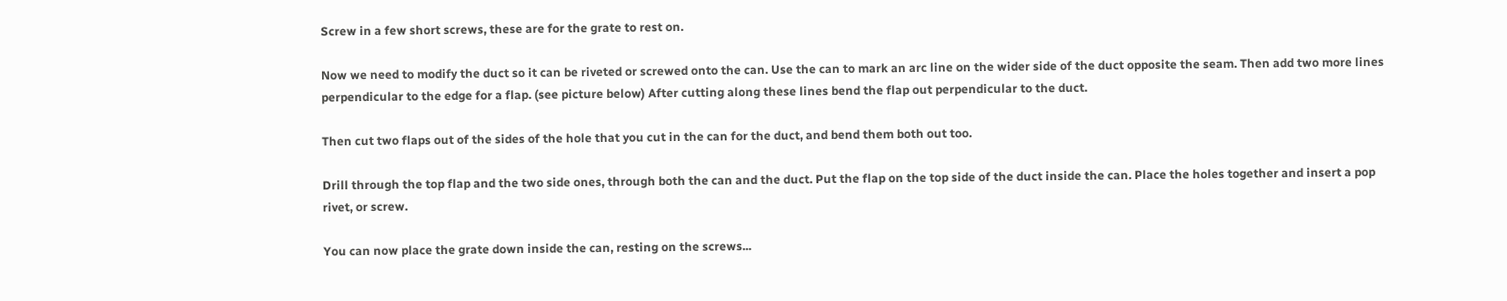Screw in a few short screws, these are for the grate to rest on.

Now we need to modify the duct so it can be riveted or screwed onto the can. Use the can to mark an arc line on the wider side of the duct opposite the seam. Then add two more lines perpendicular to the edge for a flap. (see picture below) After cutting along these lines bend the flap out perpendicular to the duct.

Then cut two flaps out of the sides of the hole that you cut in the can for the duct, and bend them both out too.

Drill through the top flap and the two side ones, through both the can and the duct. Put the flap on the top side of the duct inside the can. Place the holes together and insert a pop rivet, or screw.

You can now place the grate down inside the can, resting on the screws...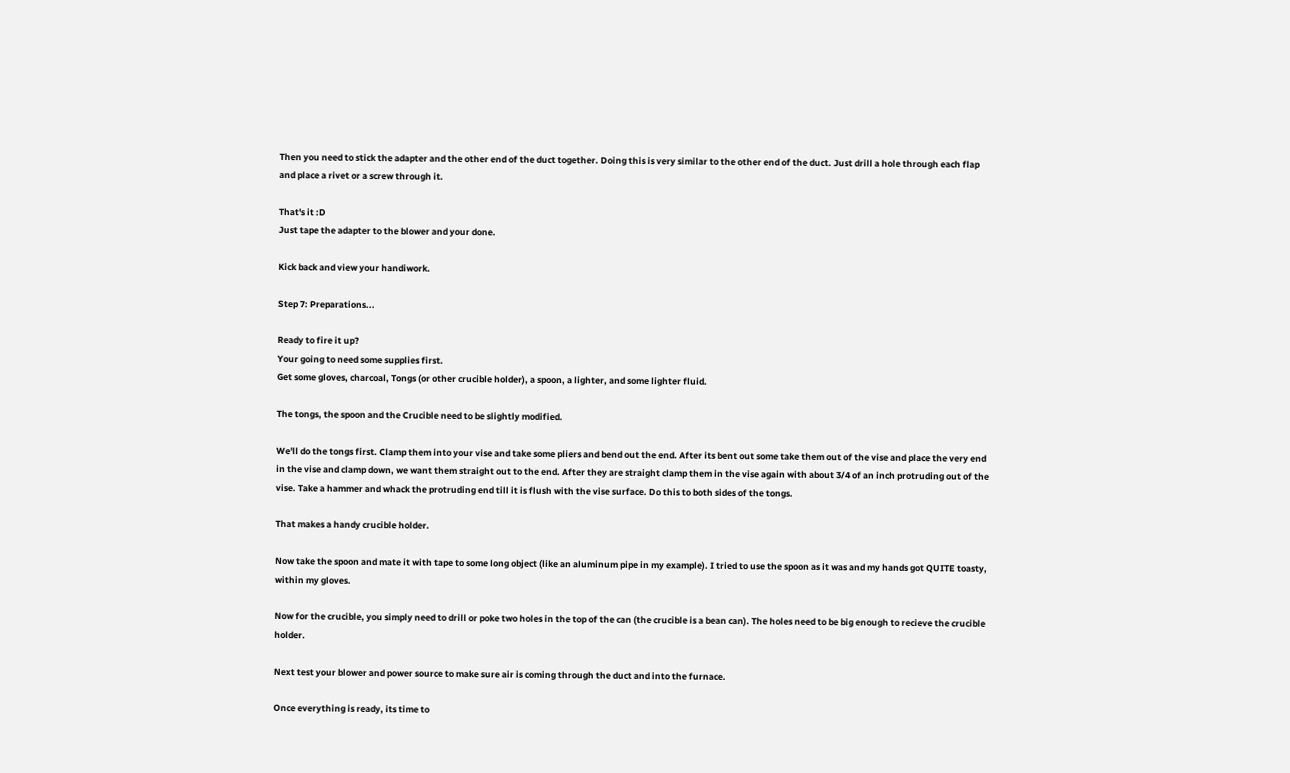Then you need to stick the adapter and the other end of the duct together. Doing this is very similar to the other end of the duct. Just drill a hole through each flap and place a rivet or a screw through it.

That's it :D
Just tape the adapter to the blower and your done.

Kick back and view your handiwork.

Step 7: Preparations...

Ready to fire it up?
Your going to need some supplies first.
Get some gloves, charcoal, Tongs (or other crucible holder), a spoon, a lighter, and some lighter fluid.

The tongs, the spoon and the Crucible need to be slightly modified.

We'll do the tongs first. Clamp them into your vise and take some pliers and bend out the end. After its bent out some take them out of the vise and place the very end in the vise and clamp down, we want them straight out to the end. After they are straight clamp them in the vise again with about 3/4 of an inch protruding out of the vise. Take a hammer and whack the protruding end till it is flush with the vise surface. Do this to both sides of the tongs.

That makes a handy crucible holder.

Now take the spoon and mate it with tape to some long object (like an aluminum pipe in my example). I tried to use the spoon as it was and my hands got QUITE toasty, within my gloves.

Now for the crucible, you simply need to drill or poke two holes in the top of the can (the crucible is a bean can). The holes need to be big enough to recieve the crucible holder.

Next test your blower and power source to make sure air is coming through the duct and into the furnace.

Once everything is ready, its time to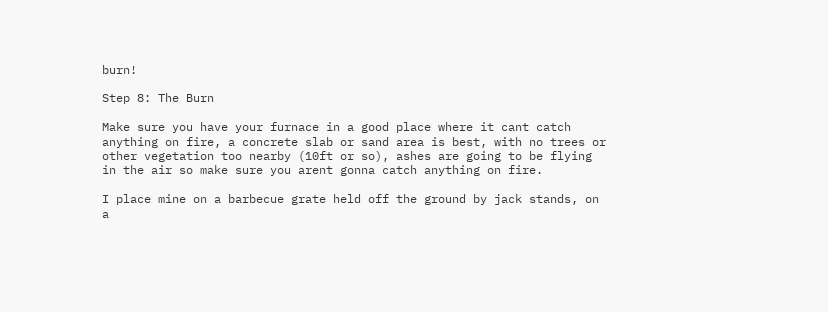burn!

Step 8: The Burn

Make sure you have your furnace in a good place where it cant catch anything on fire, a concrete slab or sand area is best, with no trees or other vegetation too nearby (10ft or so), ashes are going to be flying in the air so make sure you arent gonna catch anything on fire.

I place mine on a barbecue grate held off the ground by jack stands, on a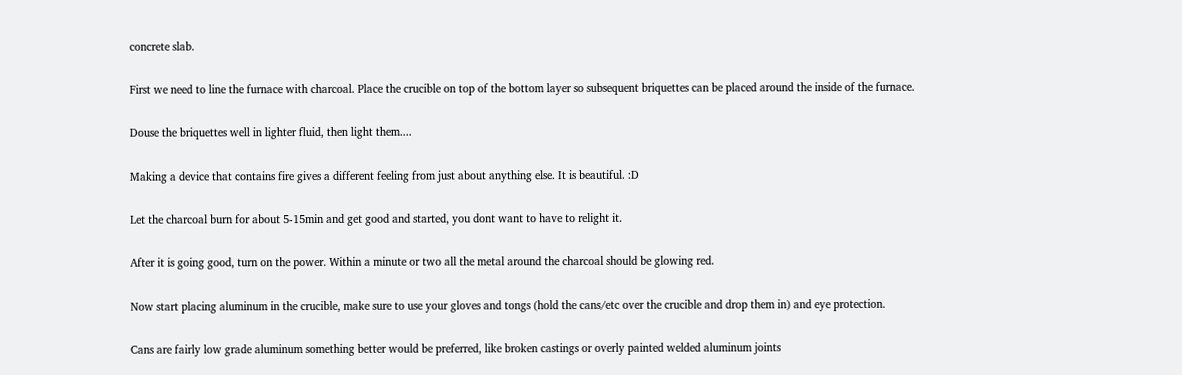concrete slab.

First we need to line the furnace with charcoal. Place the crucible on top of the bottom layer so subsequent briquettes can be placed around the inside of the furnace.

Douse the briquettes well in lighter fluid, then light them....

Making a device that contains fire gives a different feeling from just about anything else. It is beautiful. :D

Let the charcoal burn for about 5-15min and get good and started, you dont want to have to relight it.

After it is going good, turn on the power. Within a minute or two all the metal around the charcoal should be glowing red.

Now start placing aluminum in the crucible, make sure to use your gloves and tongs (hold the cans/etc over the crucible and drop them in) and eye protection.

Cans are fairly low grade aluminum something better would be preferred, like broken castings or overly painted welded aluminum joints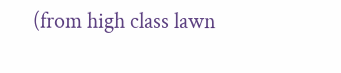(from high class lawn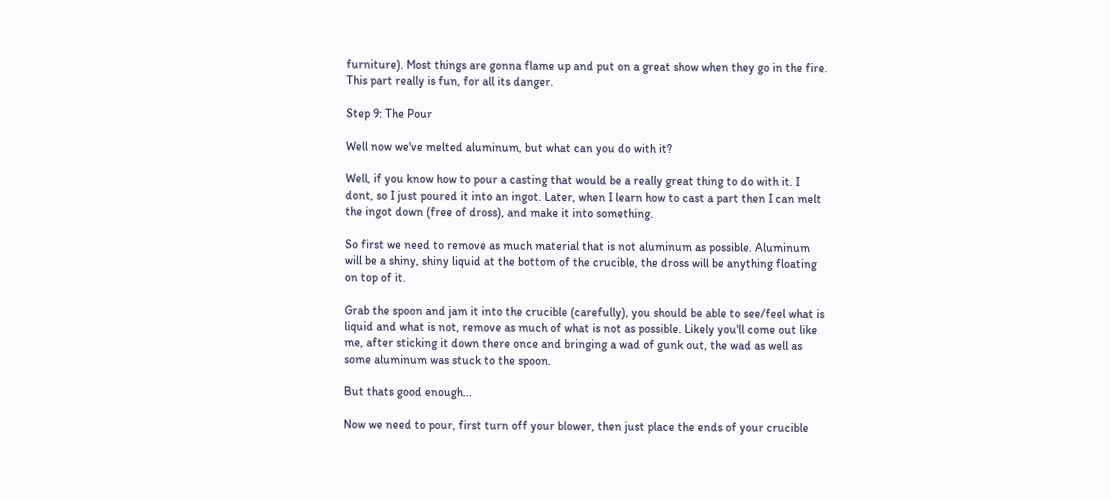furniture). Most things are gonna flame up and put on a great show when they go in the fire. This part really is fun, for all its danger.

Step 9: The Pour

Well now we've melted aluminum, but what can you do with it?

Well, if you know how to pour a casting that would be a really great thing to do with it. I dont, so I just poured it into an ingot. Later, when I learn how to cast a part then I can melt the ingot down (free of dross), and make it into something.

So first we need to remove as much material that is not aluminum as possible. Aluminum will be a shiny, shiny liquid at the bottom of the crucible, the dross will be anything floating on top of it.

Grab the spoon and jam it into the crucible (carefully), you should be able to see/feel what is liquid and what is not, remove as much of what is not as possible. Likely you'll come out like me, after sticking it down there once and bringing a wad of gunk out, the wad as well as some aluminum was stuck to the spoon.

But thats good enough...

Now we need to pour, first turn off your blower, then just place the ends of your crucible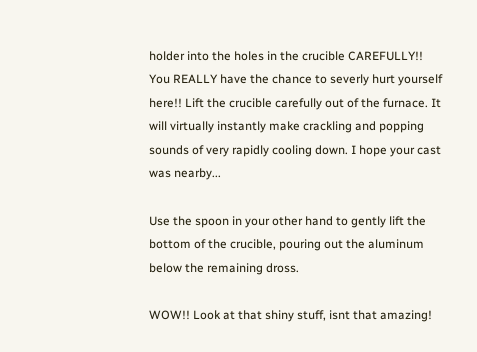holder into the holes in the crucible CAREFULLY!! You REALLY have the chance to severly hurt yourself here!! Lift the crucible carefully out of the furnace. It will virtually instantly make crackling and popping sounds of very rapidly cooling down. I hope your cast was nearby...

Use the spoon in your other hand to gently lift the bottom of the crucible, pouring out the aluminum below the remaining dross.

WOW!! Look at that shiny stuff, isnt that amazing!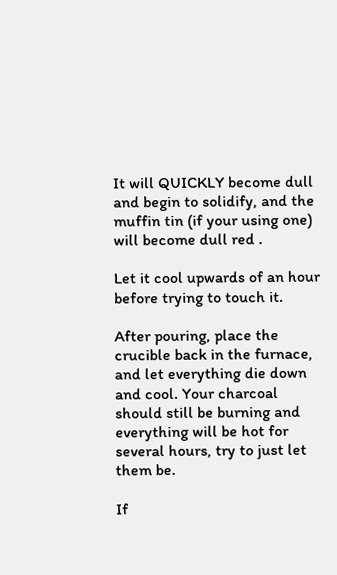It will QUICKLY become dull and begin to solidify, and the muffin tin (if your using one) will become dull red .

Let it cool upwards of an hour before trying to touch it.

After pouring, place the crucible back in the furnace, and let everything die down and cool. Your charcoal should still be burning and everything will be hot for several hours, try to just let them be.

If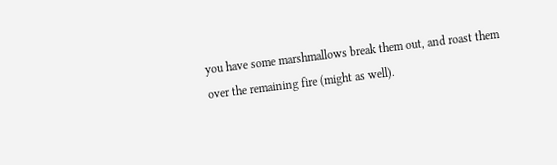you have some marshmallows break them out, and roast them over the remaining fire (might as well).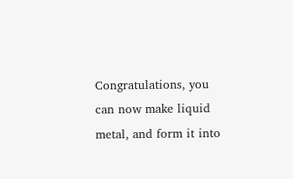Congratulations, you can now make liquid metal, and form it into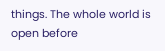things. The whole world is open before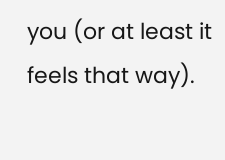you (or at least it feels that way).